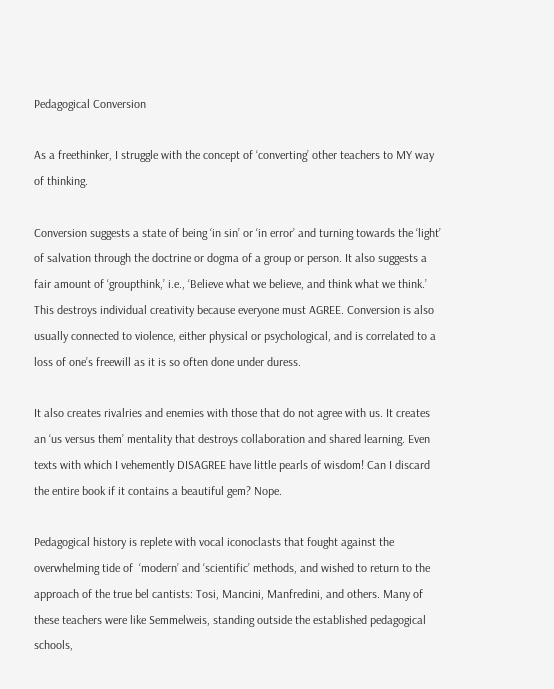Pedagogical Conversion

As a freethinker, I struggle with the concept of ‘converting’ other teachers to MY way of thinking.

Conversion suggests a state of being ‘in sin’ or ‘in error’ and turning towards the ‘light’ of salvation through the doctrine or dogma of a group or person. It also suggests a fair amount of ‘groupthink,’ i.e., ‘Believe what we believe, and think what we think.’ This destroys individual creativity because everyone must AGREE. Conversion is also usually connected to violence, either physical or psychological, and is correlated to a loss of one’s freewill as it is so often done under duress.

It also creates rivalries and enemies with those that do not agree with us. It creates an ‘us versus them’ mentality that destroys collaboration and shared learning. Even texts with which I vehemently DISAGREE have little pearls of wisdom! Can I discard the entire book if it contains a beautiful gem? Nope.

Pedagogical history is replete with vocal iconoclasts that fought against the overwhelming tide of  ‘modern’ and ‘scientific’ methods, and wished to return to the approach of the true bel cantists: Tosi, Mancini, Manfredini, and others. Many of these teachers were like Semmelweis, standing outside the established pedagogical schools,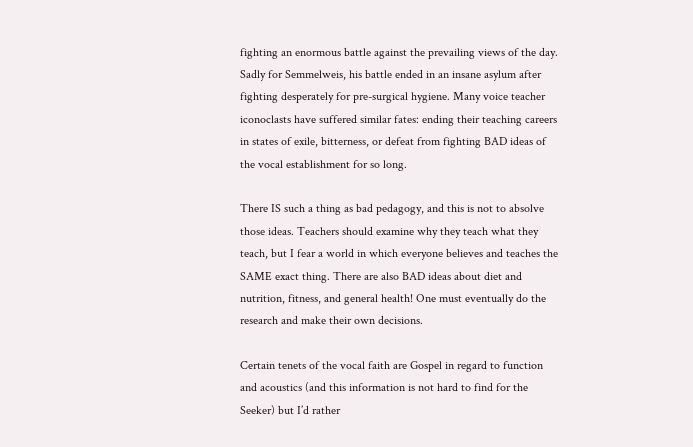fighting an enormous battle against the prevailing views of the day. Sadly for Semmelweis, his battle ended in an insane asylum after fighting desperately for pre-surgical hygiene. Many voice teacher iconoclasts have suffered similar fates: ending their teaching careers in states of exile, bitterness, or defeat from fighting BAD ideas of the vocal establishment for so long.

There IS such a thing as bad pedagogy, and this is not to absolve those ideas. Teachers should examine why they teach what they teach, but I fear a world in which everyone believes and teaches the SAME exact thing. There are also BAD ideas about diet and nutrition, fitness, and general health! One must eventually do the research and make their own decisions.

Certain tenets of the vocal faith are Gospel in regard to function and acoustics (and this information is not hard to find for the Seeker) but I’d rather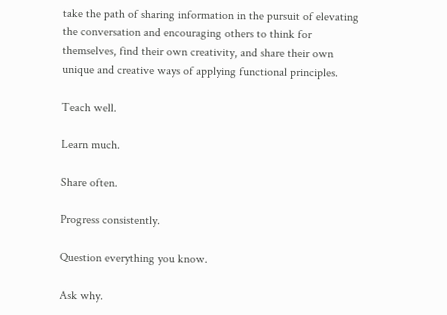take the path of sharing information in the pursuit of elevating the conversation and encouraging others to think for themselves, find their own creativity, and share their own unique and creative ways of applying functional principles.

Teach well.

Learn much.

Share often.

Progress consistently.

Question everything you know.

Ask why.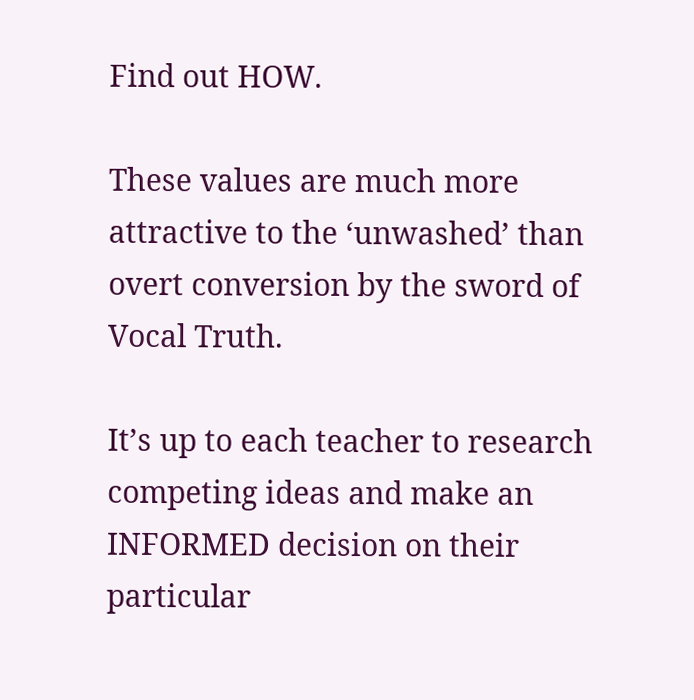Find out HOW.

These values are much more attractive to the ‘unwashed’ than overt conversion by the sword of Vocal Truth.

It’s up to each teacher to research competing ideas and make an INFORMED decision on their particular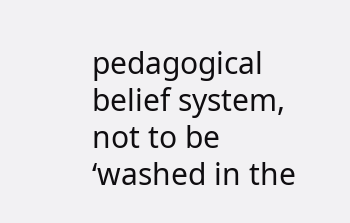pedagogical belief system, not to be ‘washed in the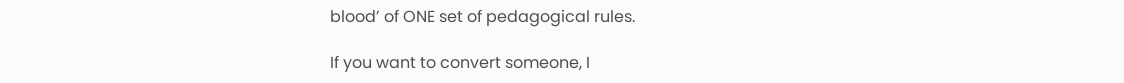blood’ of ONE set of pedagogical rules.

If you want to convert someone, I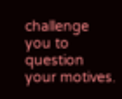challenge you to question your motives.